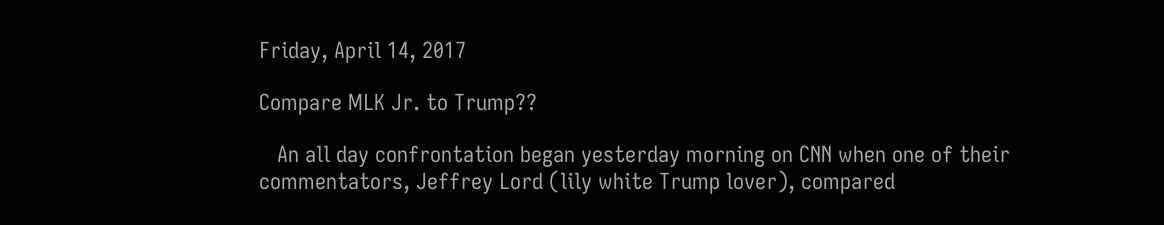Friday, April 14, 2017

Compare MLK Jr. to Trump??

   An all day confrontation began yesterday morning on CNN when one of their commentators, Jeffrey Lord (lily white Trump lover), compared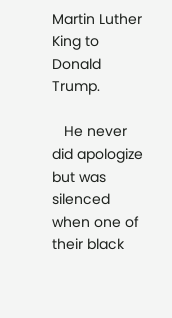Martin Luther King to Donald Trump.

   He never did apologize but was silenced when one of their black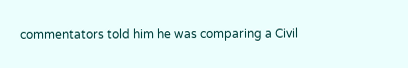commentators told him he was comparing a Civil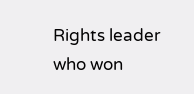Rights leader who won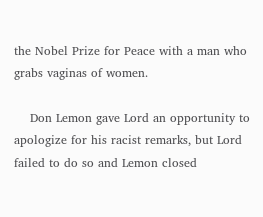the Nobel Prize for Peace with a man who grabs vaginas of women.

    Don Lemon gave Lord an opportunity to apologize for his racist remarks, but Lord failed to do so and Lemon closed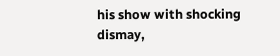his show with shocking dismay,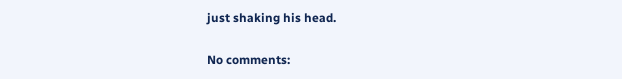just shaking his head.

No comments: